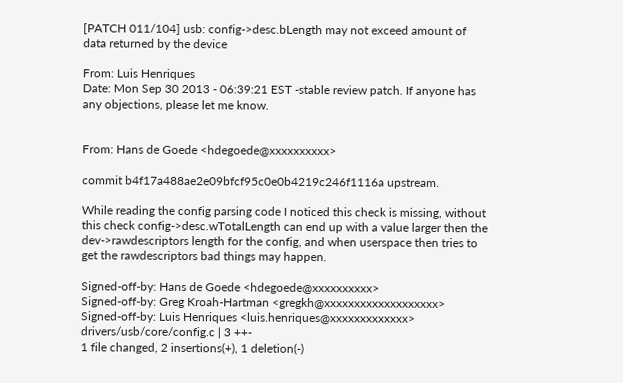[PATCH 011/104] usb: config->desc.bLength may not exceed amount of data returned by the device

From: Luis Henriques
Date: Mon Sep 30 2013 - 06:39:21 EST -stable review patch. If anyone has any objections, please let me know.


From: Hans de Goede <hdegoede@xxxxxxxxxx>

commit b4f17a488ae2e09bfcf95c0e0b4219c246f1116a upstream.

While reading the config parsing code I noticed this check is missing, without
this check config->desc.wTotalLength can end up with a value larger then the
dev->rawdescriptors length for the config, and when userspace then tries to
get the rawdescriptors bad things may happen.

Signed-off-by: Hans de Goede <hdegoede@xxxxxxxxxx>
Signed-off-by: Greg Kroah-Hartman <gregkh@xxxxxxxxxxxxxxxxxxx>
Signed-off-by: Luis Henriques <luis.henriques@xxxxxxxxxxxxx>
drivers/usb/core/config.c | 3 ++-
1 file changed, 2 insertions(+), 1 deletion(-)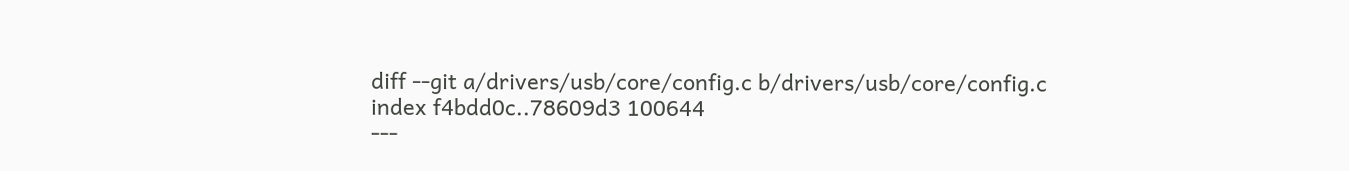diff --git a/drivers/usb/core/config.c b/drivers/usb/core/config.c
index f4bdd0c..78609d3 100644
---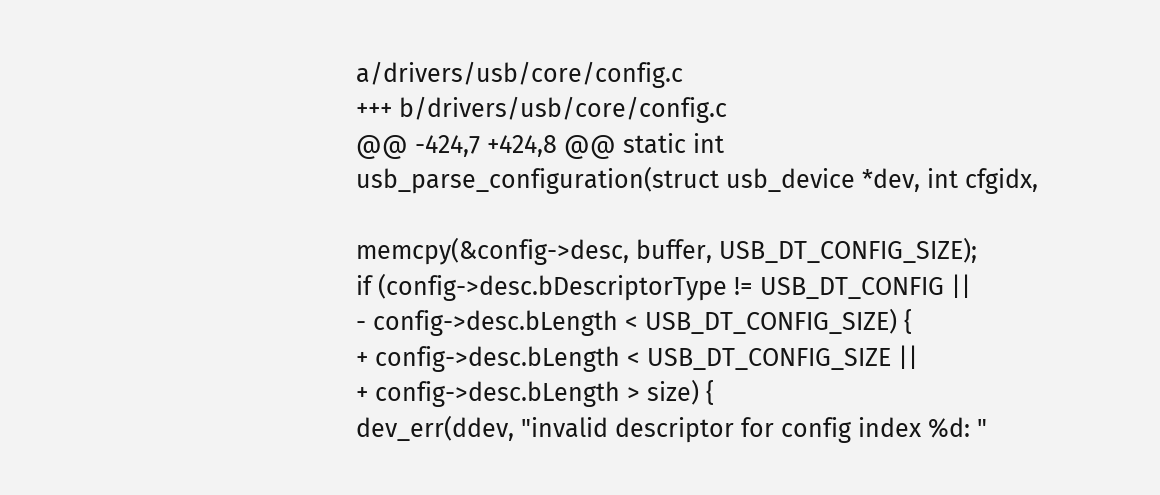a/drivers/usb/core/config.c
+++ b/drivers/usb/core/config.c
@@ -424,7 +424,8 @@ static int usb_parse_configuration(struct usb_device *dev, int cfgidx,

memcpy(&config->desc, buffer, USB_DT_CONFIG_SIZE);
if (config->desc.bDescriptorType != USB_DT_CONFIG ||
- config->desc.bLength < USB_DT_CONFIG_SIZE) {
+ config->desc.bLength < USB_DT_CONFIG_SIZE ||
+ config->desc.bLength > size) {
dev_err(ddev, "invalid descriptor for config index %d: "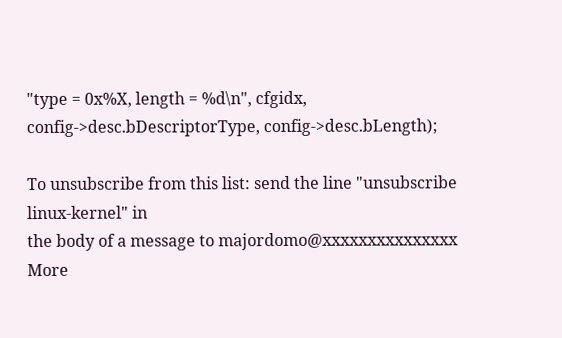"type = 0x%X, length = %d\n", cfgidx,
config->desc.bDescriptorType, config->desc.bLength);

To unsubscribe from this list: send the line "unsubscribe linux-kernel" in
the body of a message to majordomo@xxxxxxxxxxxxxxx
More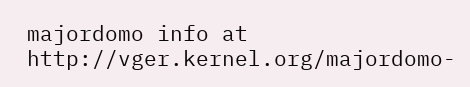majordomo info at http://vger.kernel.org/majordomo-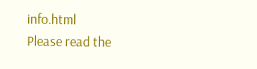info.html
Please read the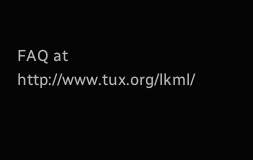FAQ at http://www.tux.org/lkml/